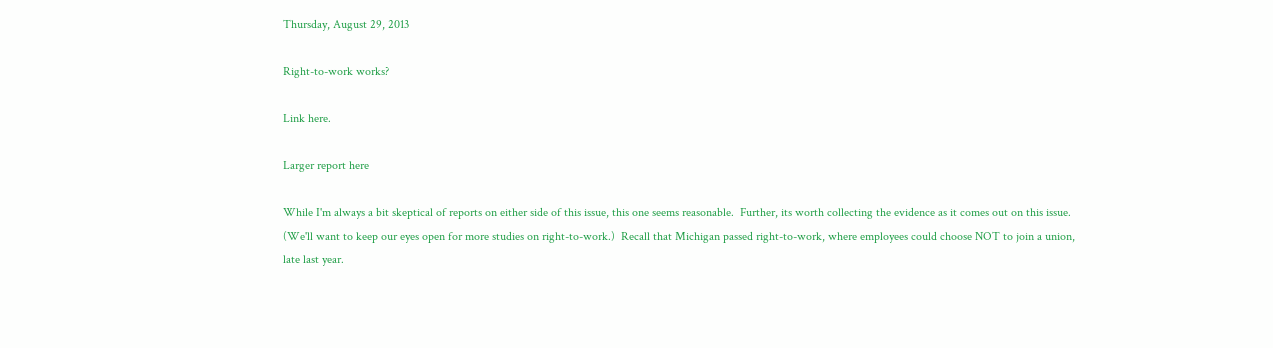Thursday, August 29, 2013

Right-to-work works?

Link here.

Larger report here

While I'm always a bit skeptical of reports on either side of this issue, this one seems reasonable.  Further, its worth collecting the evidence as it comes out on this issue.  (We'll want to keep our eyes open for more studies on right-to-work.)  Recall that Michigan passed right-to-work, where employees could choose NOT to join a union, late last year.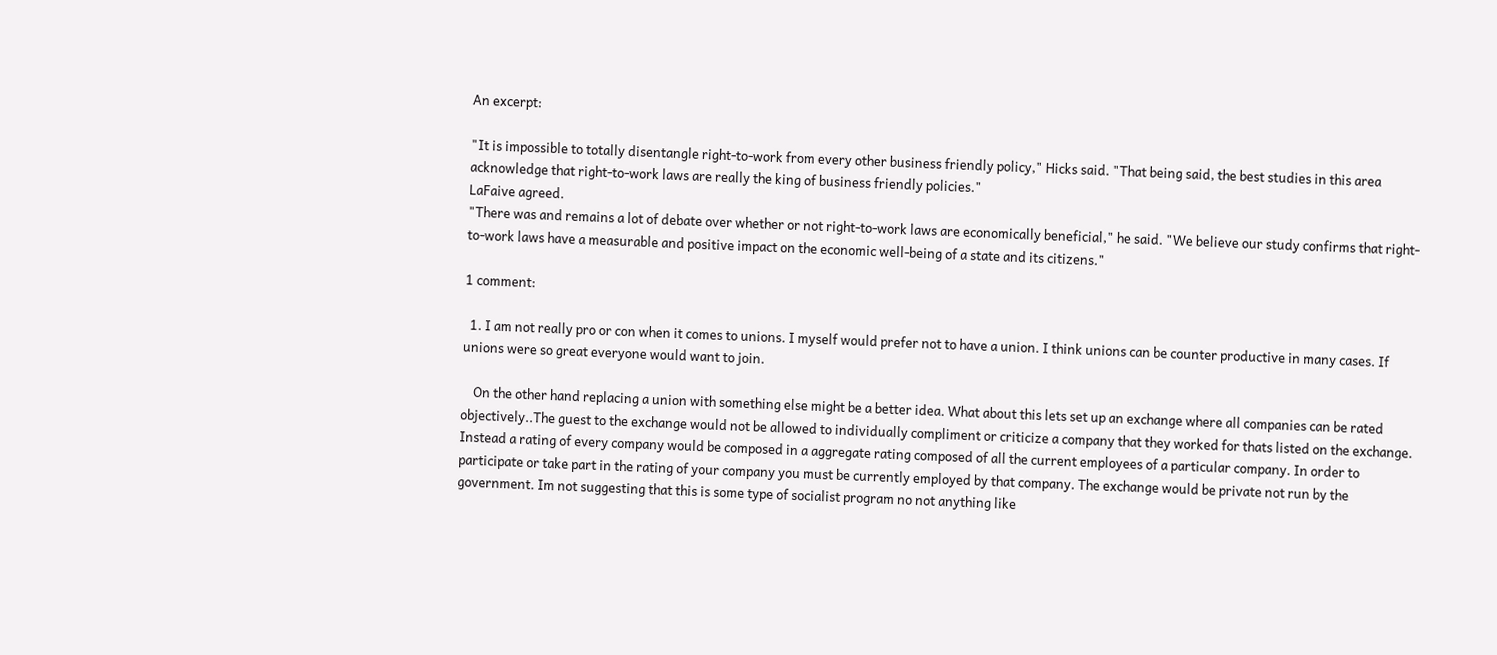An excerpt:

"It is impossible to totally disentangle right-to-work from every other business friendly policy," Hicks said. "That being said, the best studies in this area acknowledge that right-to-work laws are really the king of business friendly policies."
LaFaive agreed.
"There was and remains a lot of debate over whether or not right-to-work laws are economically beneficial," he said. "We believe our study confirms that right-to-work laws have a measurable and positive impact on the economic well-being of a state and its citizens."

1 comment:

  1. I am not really pro or con when it comes to unions. I myself would prefer not to have a union. I think unions can be counter productive in many cases. If unions were so great everyone would want to join.

    On the other hand replacing a union with something else might be a better idea. What about this lets set up an exchange where all companies can be rated objectively..The guest to the exchange would not be allowed to individually compliment or criticize a company that they worked for thats listed on the exchange. Instead a rating of every company would be composed in a aggregate rating composed of all the current employees of a particular company. In order to participate or take part in the rating of your company you must be currently employed by that company. The exchange would be private not run by the government. Im not suggesting that this is some type of socialist program no not anything like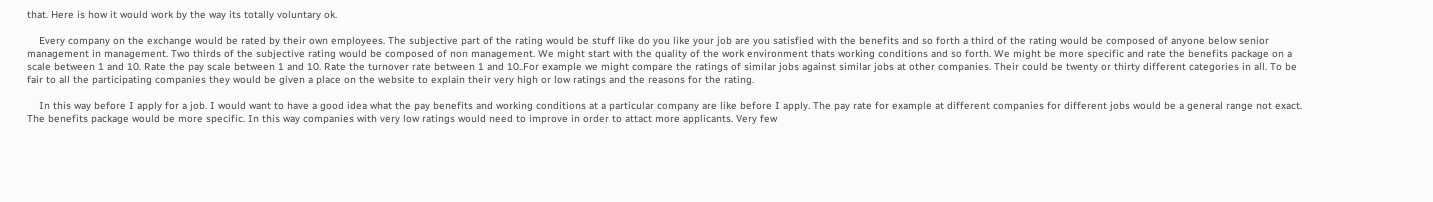that. Here is how it would work by the way its totally voluntary ok.

    Every company on the exchange would be rated by their own employees. The subjective part of the rating would be stuff like do you like your job are you satisfied with the benefits and so forth a third of the rating would be composed of anyone below senior management in management. Two thirds of the subjective rating would be composed of non management. We might start with the quality of the work environment thats working conditions and so forth. We might be more specific and rate the benefits package on a scale between 1 and 10. Rate the pay scale between 1 and 10. Rate the turnover rate between 1 and 10..For example we might compare the ratings of similar jobs against similar jobs at other companies. Their could be twenty or thirty different categories in all. To be fair to all the participating companies they would be given a place on the website to explain their very high or low ratings and the reasons for the rating.

    In this way before I apply for a job. I would want to have a good idea what the pay benefits and working conditions at a particular company are like before I apply. The pay rate for example at different companies for different jobs would be a general range not exact. The benefits package would be more specific. In this way companies with very low ratings would need to improve in order to attact more applicants. Very few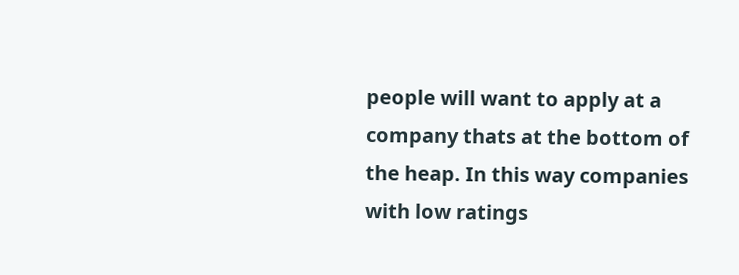people will want to apply at a company thats at the bottom of the heap. In this way companies with low ratings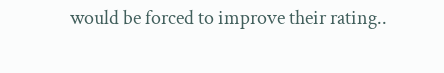would be forced to improve their rating..